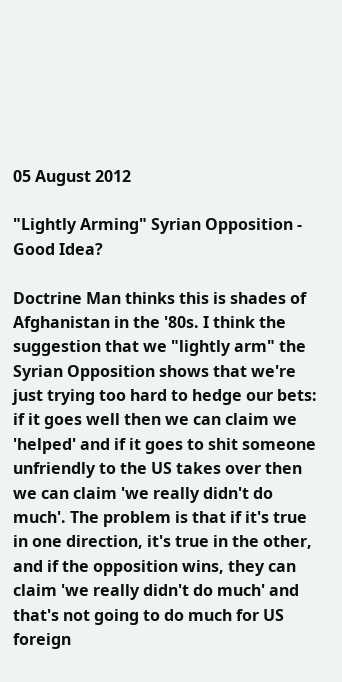05 August 2012

"Lightly Arming" Syrian Opposition - Good Idea?

Doctrine Man thinks this is shades of Afghanistan in the '80s. I think the suggestion that we "lightly arm" the Syrian Opposition shows that we're just trying too hard to hedge our bets: if it goes well then we can claim we 'helped' and if it goes to shit someone unfriendly to the US takes over then we can claim 'we really didn't do much'. The problem is that if it's true in one direction, it's true in the other, and if the opposition wins, they can claim 'we really didn't do much' and that's not going to do much for US foreign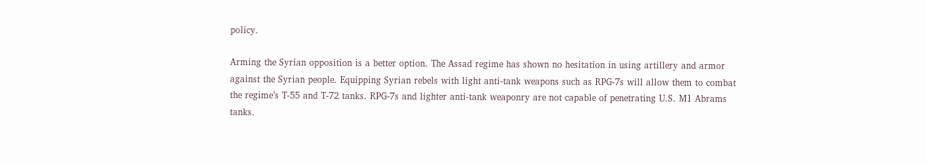policy.

Arming the Syrian opposition is a better option. The Assad regime has shown no hesitation in using artillery and armor against the Syrian people. Equipping Syrian rebels with light anti-tank weapons such as RPG-7s will allow them to combat the regime’s T-55 and T-72 tanks. RPG-7s and lighter anti-tank weaponry are not capable of penetrating U.S. M1 Abrams tanks.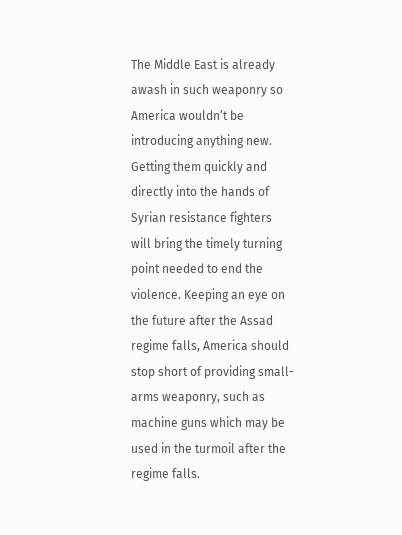The Middle East is already awash in such weaponry so America wouldn’t be introducing anything new. Getting them quickly and directly into the hands of Syrian resistance fighters will bring the timely turning point needed to end the violence. Keeping an eye on the future after the Assad regime falls, America should stop short of providing small-arms weaponry, such as machine guns which may be used in the turmoil after the regime falls.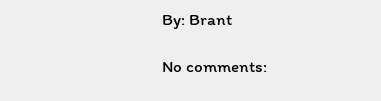By: Brant

No comments: